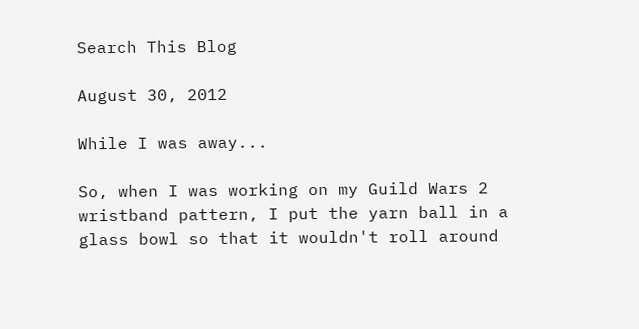Search This Blog

August 30, 2012

While I was away...

So, when I was working on my Guild Wars 2 wristband pattern, I put the yarn ball in a glass bowl so that it wouldn't roll around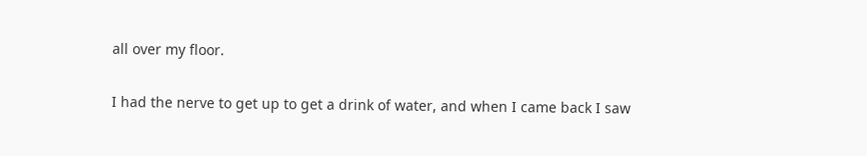all over my floor.

I had the nerve to get up to get a drink of water, and when I came back I saw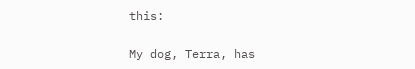this:

My dog, Terra, has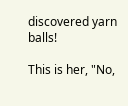discovered yarn balls!

This is her, "No,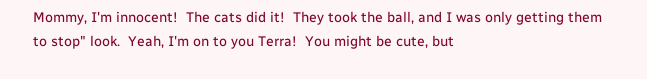Mommy, I'm innocent!  The cats did it!  They took the ball, and I was only getting them to stop" look.  Yeah, I'm on to you Terra!  You might be cute, but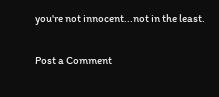you're not innocent...not in the least.


Post a Comment